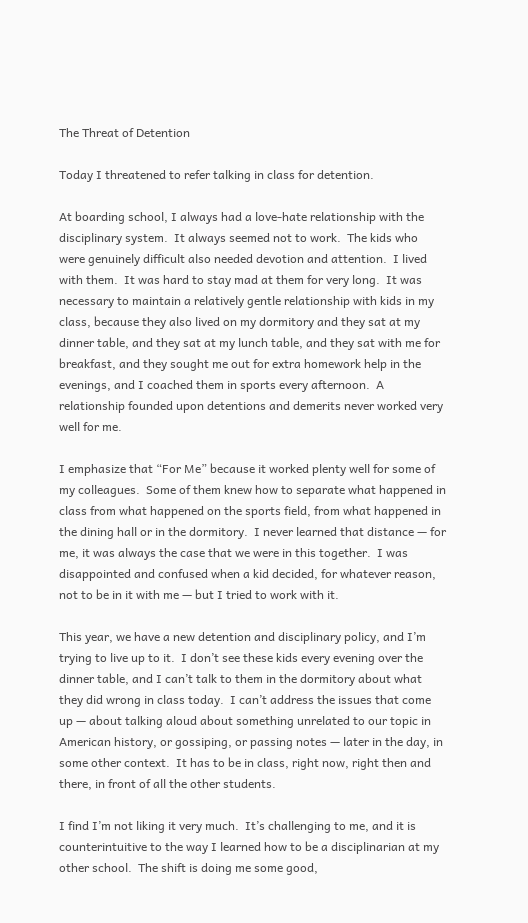The Threat of Detention

Today I threatened to refer talking in class for detention.

At boarding school, I always had a love-hate relationship with the disciplinary system.  It always seemed not to work.  The kids who were genuinely difficult also needed devotion and attention.  I lived with them.  It was hard to stay mad at them for very long.  It was necessary to maintain a relatively gentle relationship with kids in my class, because they also lived on my dormitory and they sat at my dinner table, and they sat at my lunch table, and they sat with me for breakfast, and they sought me out for extra homework help in the evenings, and I coached them in sports every afternoon.  A relationship founded upon detentions and demerits never worked very well for me.

I emphasize that “For Me” because it worked plenty well for some of my colleagues.  Some of them knew how to separate what happened in class from what happened on the sports field, from what happened in the dining hall or in the dormitory.  I never learned that distance — for me, it was always the case that we were in this together.  I was disappointed and confused when a kid decided, for whatever reason, not to be in it with me — but I tried to work with it.

This year, we have a new detention and disciplinary policy, and I’m trying to live up to it.  I don’t see these kids every evening over the dinner table, and I can’t talk to them in the dormitory about what they did wrong in class today.  I can’t address the issues that come up — about talking aloud about something unrelated to our topic in American history, or gossiping, or passing notes — later in the day, in some other context.  It has to be in class, right now, right then and there, in front of all the other students.

I find I’m not liking it very much.  It’s challenging to me, and it is counterintuitive to the way I learned how to be a disciplinarian at my other school.  The shift is doing me some good,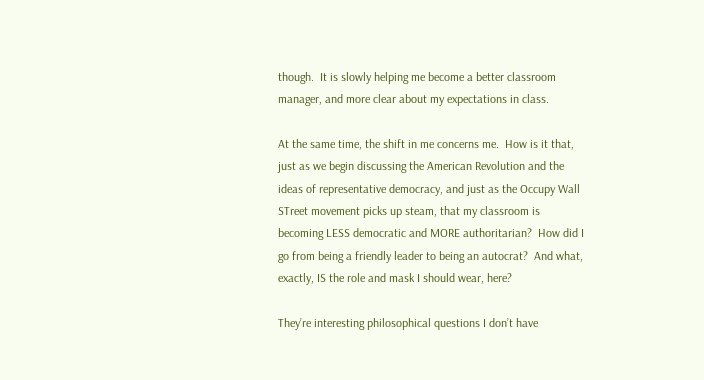though.  It is slowly helping me become a better classroom manager, and more clear about my expectations in class.

At the same time, the shift in me concerns me.  How is it that, just as we begin discussing the American Revolution and the ideas of representative democracy, and just as the Occupy Wall STreet movement picks up steam, that my classroom is becoming LESS democratic and MORE authoritarian?  How did I go from being a friendly leader to being an autocrat?  And what, exactly, IS the role and mask I should wear, here?

They’re interesting philosophical questions I don’t have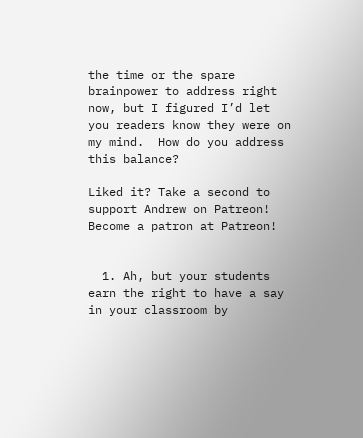the time or the spare brainpower to address right now, but I figured I’d let you readers know they were on my mind.  How do you address this balance?

Liked it? Take a second to support Andrew on Patreon!
Become a patron at Patreon!


  1. Ah, but your students earn the right to have a say in your classroom by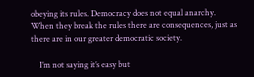obeying its rules. Democracy does not equal anarchy. When they break the rules there are consequences, just as there are in our greater democratic society.

    I’m not saying it’s easy but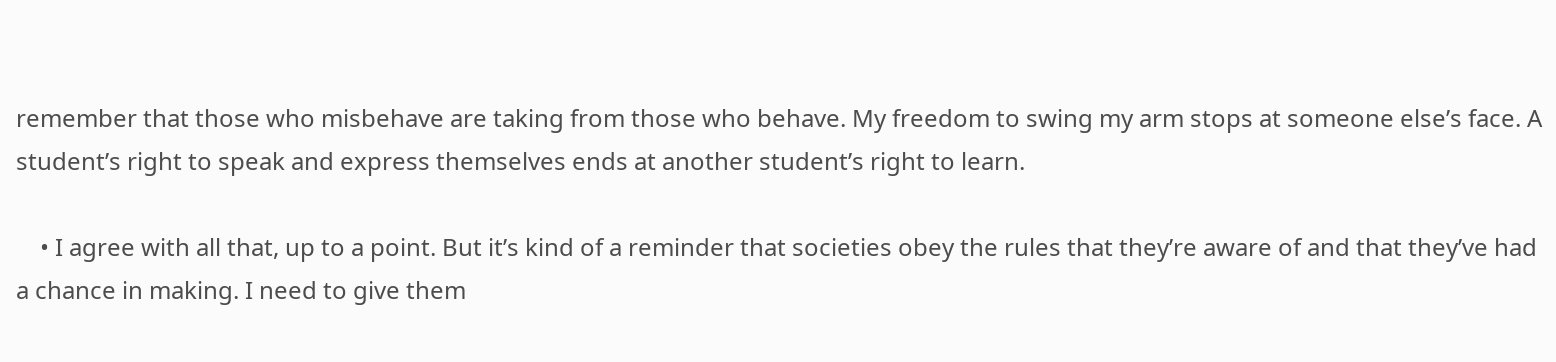remember that those who misbehave are taking from those who behave. My freedom to swing my arm stops at someone else’s face. A student’s right to speak and express themselves ends at another student’s right to learn.

    • I agree with all that, up to a point. But it’s kind of a reminder that societies obey the rules that they’re aware of and that they’ve had a chance in making. I need to give them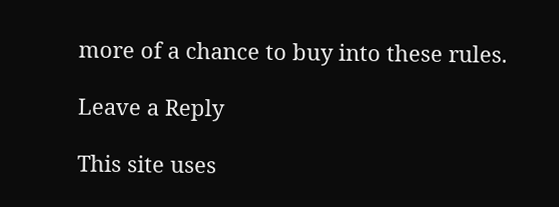more of a chance to buy into these rules.

Leave a Reply

This site uses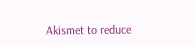Akismet to reduce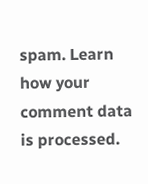spam. Learn how your comment data is processed.